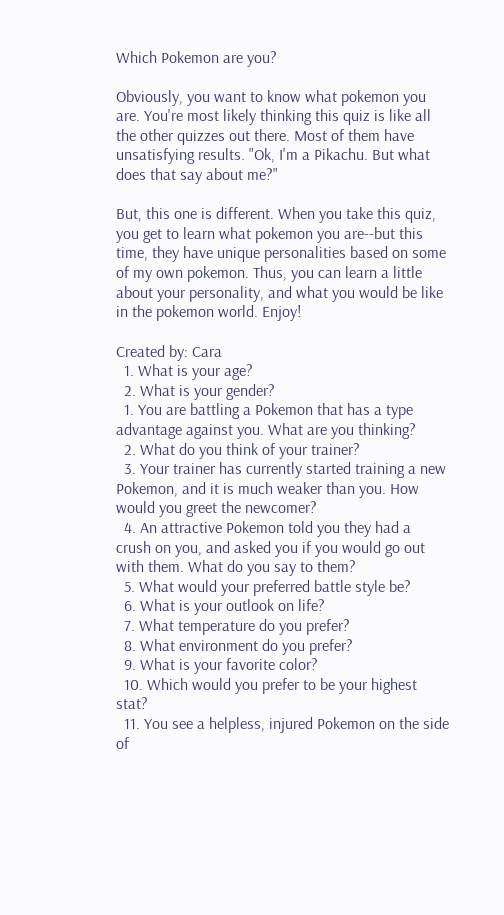Which Pokemon are you?

Obviously, you want to know what pokemon you are. You're most likely thinking this quiz is like all the other quizzes out there. Most of them have unsatisfying results. "Ok, I'm a Pikachu. But what does that say about me?"

But, this one is different. When you take this quiz, you get to learn what pokemon you are--but this time, they have unique personalities based on some of my own pokemon. Thus, you can learn a little about your personality, and what you would be like in the pokemon world. Enjoy!

Created by: Cara
  1. What is your age?
  2. What is your gender?
  1. You are battling a Pokemon that has a type advantage against you. What are you thinking?
  2. What do you think of your trainer?
  3. Your trainer has currently started training a new Pokemon, and it is much weaker than you. How would you greet the newcomer?
  4. An attractive Pokemon told you they had a crush on you, and asked you if you would go out with them. What do you say to them?
  5. What would your preferred battle style be?
  6. What is your outlook on life?
  7. What temperature do you prefer?
  8. What environment do you prefer?
  9. What is your favorite color?
  10. Which would you prefer to be your highest stat?
  11. You see a helpless, injured Pokemon on the side of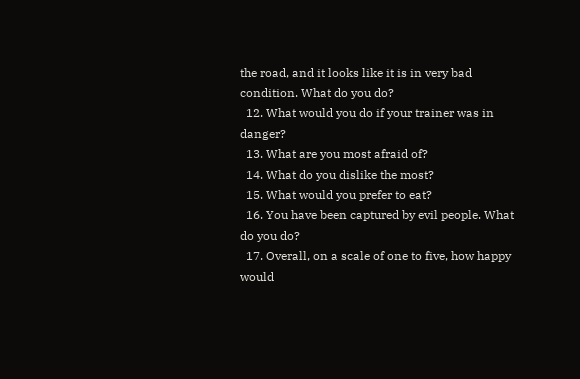the road, and it looks like it is in very bad condition. What do you do?
  12. What would you do if your trainer was in danger?
  13. What are you most afraid of?
  14. What do you dislike the most?
  15. What would you prefer to eat?
  16. You have been captured by evil people. What do you do?
  17. Overall, on a scale of one to five, how happy would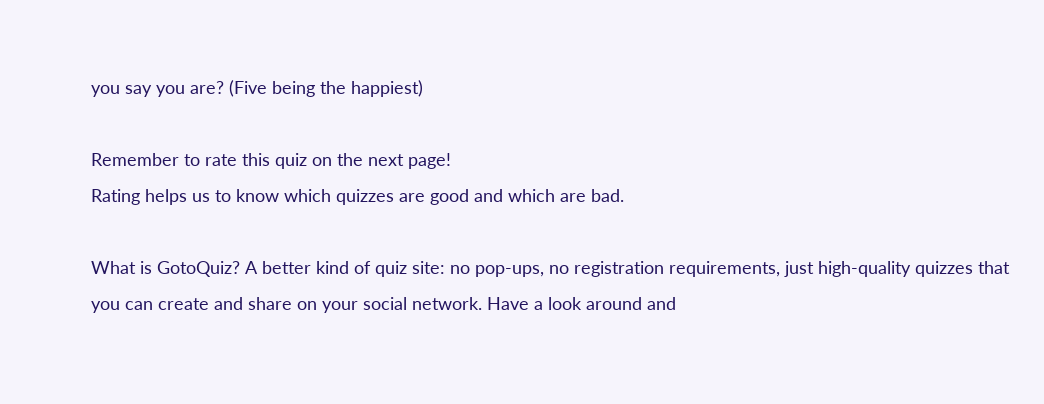you say you are? (Five being the happiest)

Remember to rate this quiz on the next page!
Rating helps us to know which quizzes are good and which are bad.

What is GotoQuiz? A better kind of quiz site: no pop-ups, no registration requirements, just high-quality quizzes that you can create and share on your social network. Have a look around and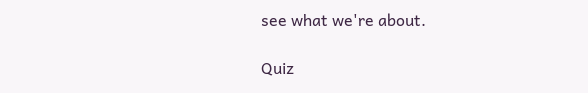see what we're about.

Quiz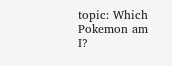topic: Which Pokemon am I?